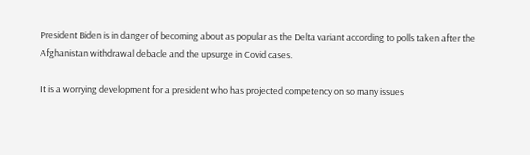President Biden is in danger of becoming about as popular as the Delta variant according to polls taken after the Afghanistan withdrawal debacle and the upsurge in Covid cases.

It is a worrying development for a president who has projected competency on so many issues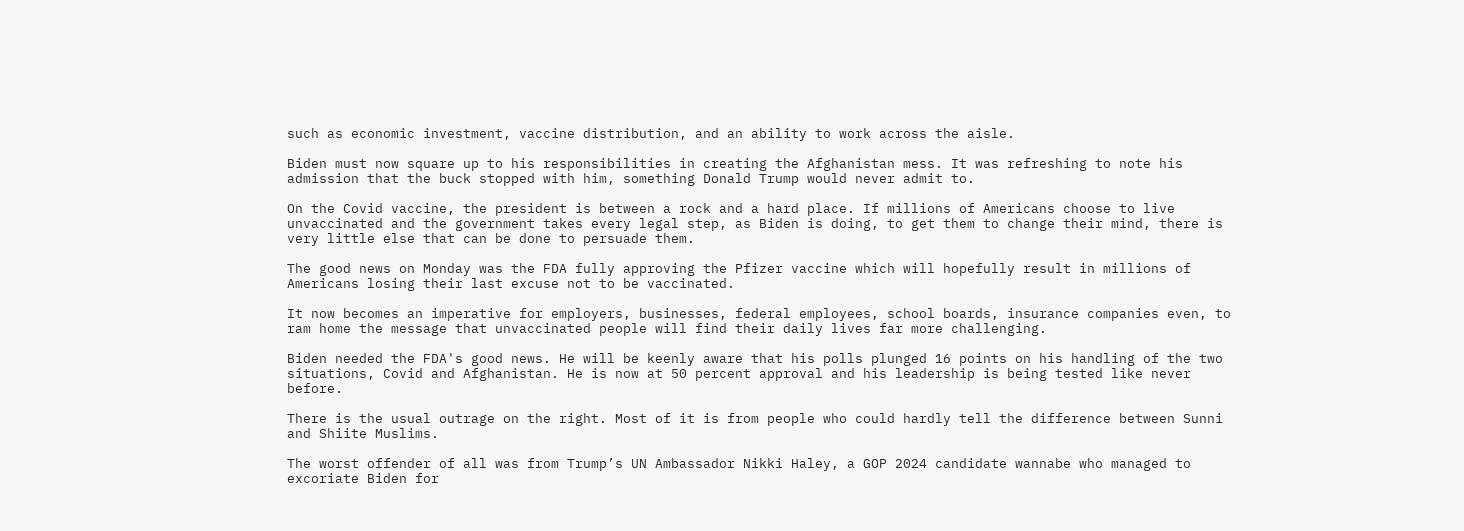such as economic investment, vaccine distribution, and an ability to work across the aisle.

Biden must now square up to his responsibilities in creating the Afghanistan mess. It was refreshing to note his admission that the buck stopped with him, something Donald Trump would never admit to.

On the Covid vaccine, the president is between a rock and a hard place. If millions of Americans choose to live unvaccinated and the government takes every legal step, as Biden is doing, to get them to change their mind, there is very little else that can be done to persuade them.

The good news on Monday was the FDA fully approving the Pfizer vaccine which will hopefully result in millions of Americans losing their last excuse not to be vaccinated.

It now becomes an imperative for employers, businesses, federal employees, school boards, insurance companies even, to ram home the message that unvaccinated people will find their daily lives far more challenging.

Biden needed the FDA's good news. He will be keenly aware that his polls plunged 16 points on his handling of the two situations, Covid and Afghanistan. He is now at 50 percent approval and his leadership is being tested like never before.

There is the usual outrage on the right. Most of it is from people who could hardly tell the difference between Sunni and Shiite Muslims.

The worst offender of all was from Trump’s UN Ambassador Nikki Haley, a GOP 2024 candidate wannabe who managed to excoriate Biden for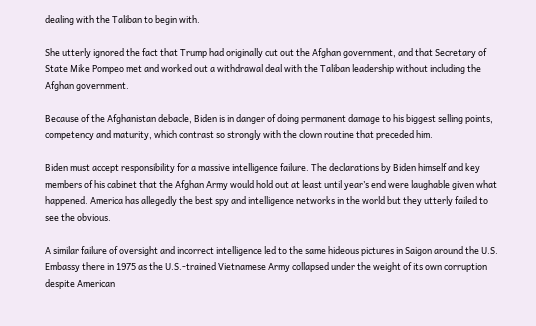dealing with the Taliban to begin with.

She utterly ignored the fact that Trump had originally cut out the Afghan government, and that Secretary of State Mike Pompeo met and worked out a withdrawal deal with the Taliban leadership without including the Afghan government.

Because of the Afghanistan debacle, Biden is in danger of doing permanent damage to his biggest selling points, competency and maturity, which contrast so strongly with the clown routine that preceded him.

Biden must accept responsibility for a massive intelligence failure. The declarations by Biden himself and key members of his cabinet that the Afghan Army would hold out at least until year’s end were laughable given what happened. America has allegedly the best spy and intelligence networks in the world but they utterly failed to see the obvious.

A similar failure of oversight and incorrect intelligence led to the same hideous pictures in Saigon around the U.S. Embassy there in 1975 as the U.S.-trained Vietnamese Army collapsed under the weight of its own corruption despite American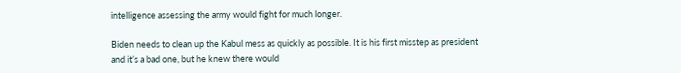intelligence assessing the army would fight for much longer.

Biden needs to clean up the Kabul mess as quickly as possible. It is his first misstep as president and it’s a bad one, but he knew there would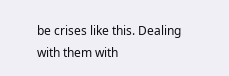be crises like this. Dealing with them with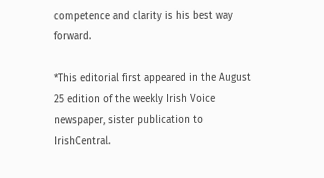competence and clarity is his best way forward.

*This editorial first appeared in the August 25 edition of the weekly Irish Voice newspaper, sister publication to IrishCentral.